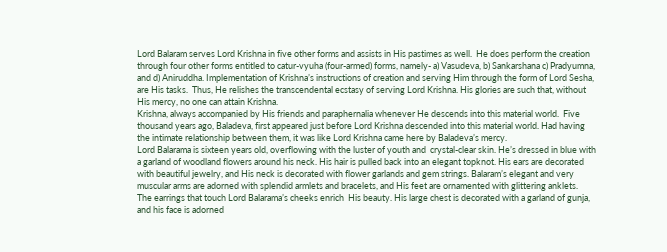Lord Balaram serves Lord Krishna in five other forms and assists in His pastimes as well.  He does perform the creation through four other forms entitled to catur-vyuha (four-armed) forms, namely- a) Vasudeva, b) Sankarshana c) Pradyumna, and d) Aniruddha. Implementation of Krishna’s instructions of creation and serving Him through the form of Lord Sesha, are His tasks.  Thus, He relishes the transcendental ecstasy of serving Lord Krishna. His glories are such that, without His mercy, no one can attain Krishna.
Krishna, always accompanied by His friends and paraphernalia whenever He descends into this material world.  Five thousand years ago, Baladeva, first appeared just before Lord Krishna descended into this material world. Had having the intimate relationship between them, it was like Lord Krishna came here by Baladeva’s mercy.
Lord Balarama is sixteen years old, overflowing with the luster of youth and  crystal-clear skin. He’s dressed in blue with a garland of woodland flowers around his neck. His hair is pulled back into an elegant topknot. His ears are decorated with beautiful jewelry, and His neck is decorated with flower garlands and gem strings. Balaram’s elegant and very muscular arms are adorned with splendid armlets and bracelets, and His feet are ornamented with glittering anklets.
The earrings that touch Lord Balarama’s cheeks enrich  His beauty. His large chest is decorated with a garland of gunja, and his face is adorned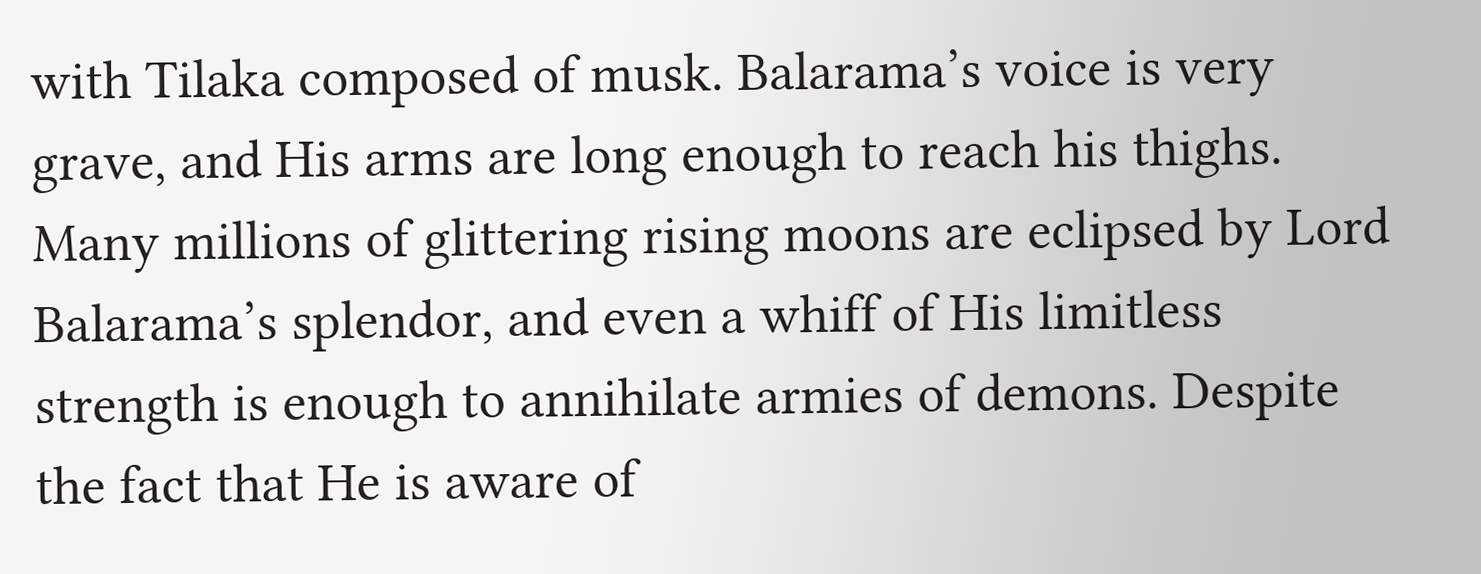with Tilaka composed of musk. Balarama’s voice is very grave, and His arms are long enough to reach his thighs.
Many millions of glittering rising moons are eclipsed by Lord Balarama’s splendor, and even a whiff of His limitless strength is enough to annihilate armies of demons. Despite the fact that He is aware of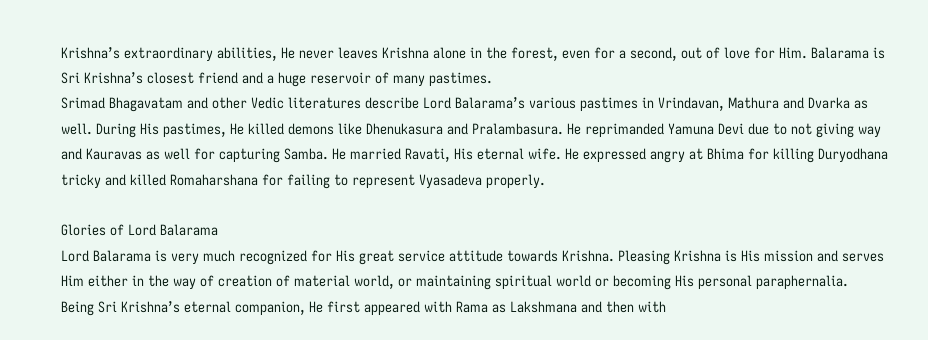Krishna’s extraordinary abilities, He never leaves Krishna alone in the forest, even for a second, out of love for Him. Balarama is Sri Krishna’s closest friend and a huge reservoir of many pastimes.
Srimad Bhagavatam and other Vedic literatures describe Lord Balarama’s various pastimes in Vrindavan, Mathura and Dvarka as well. During His pastimes, He killed demons like Dhenukasura and Pralambasura. He reprimanded Yamuna Devi due to not giving way and Kauravas as well for capturing Samba. He married Ravati, His eternal wife. He expressed angry at Bhima for killing Duryodhana tricky and killed Romaharshana for failing to represent Vyasadeva properly.

Glories of Lord Balarama
Lord Balarama is very much recognized for His great service attitude towards Krishna. Pleasing Krishna is His mission and serves Him either in the way of creation of material world, or maintaining spiritual world or becoming His personal paraphernalia.
Being Sri Krishna’s eternal companion, He first appeared with Rama as Lakshmana and then with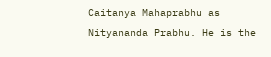Caitanya Mahaprabhu as Nityananda Prabhu. He is the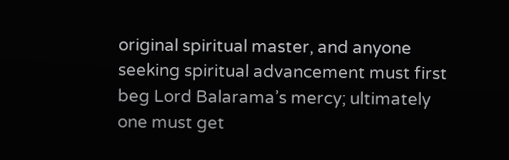original spiritual master, and anyone seeking spiritual advancement must first beg Lord Balarama’s mercy; ultimately one must get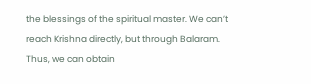the blessings of the spiritual master. We can’t reach Krishna directly, but through Balaram. Thus, we can obtain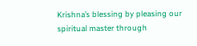Krishna’s blessing by pleasing our spiritual master through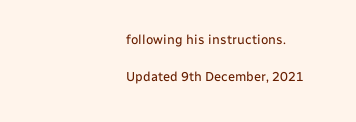following his instructions.

Updated 9th December, 2021